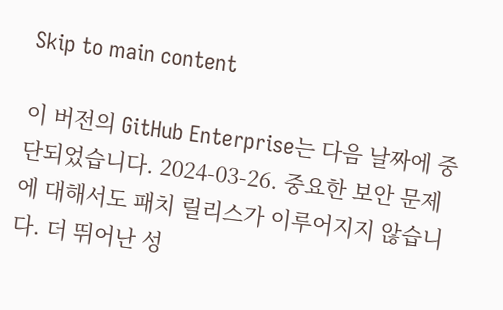Skip to main content

이 버전의 GitHub Enterprise는 다음 날짜에 중단되었습니다. 2024-03-26. 중요한 보안 문제에 대해서도 패치 릴리스가 이루어지지 않습니다. 더 뛰어난 성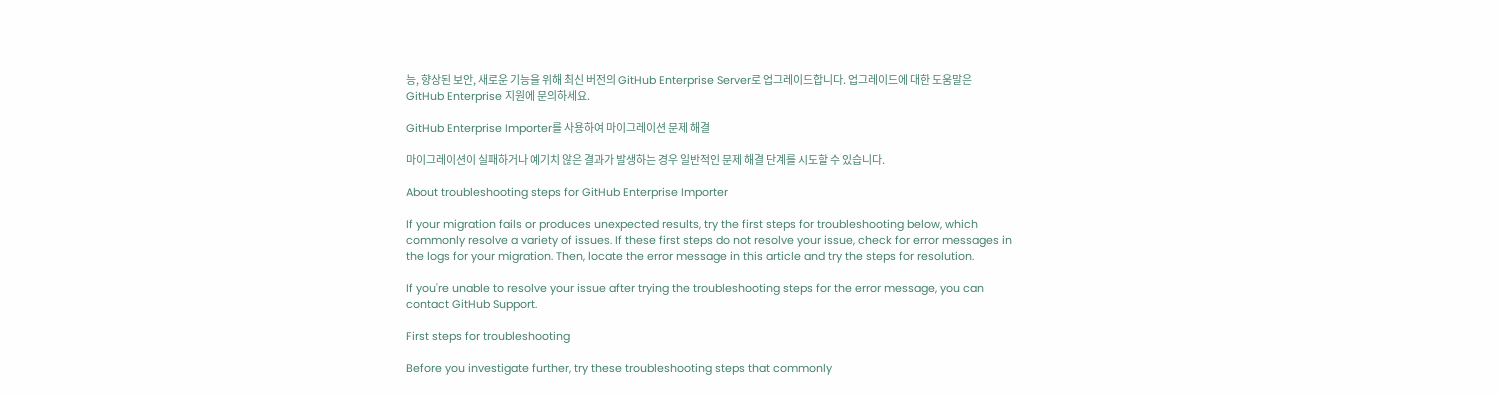능, 향상된 보안, 새로운 기능을 위해 최신 버전의 GitHub Enterprise Server로 업그레이드합니다. 업그레이드에 대한 도움말은 GitHub Enterprise 지원에 문의하세요.

GitHub Enterprise Importer를 사용하여 마이그레이션 문제 해결

마이그레이션이 실패하거나 예기치 않은 결과가 발생하는 경우 일반적인 문제 해결 단계를 시도할 수 있습니다.

About troubleshooting steps for GitHub Enterprise Importer

If your migration fails or produces unexpected results, try the first steps for troubleshooting below, which commonly resolve a variety of issues. If these first steps do not resolve your issue, check for error messages in the logs for your migration. Then, locate the error message in this article and try the steps for resolution.

If you're unable to resolve your issue after trying the troubleshooting steps for the error message, you can contact GitHub Support.

First steps for troubleshooting

Before you investigate further, try these troubleshooting steps that commonly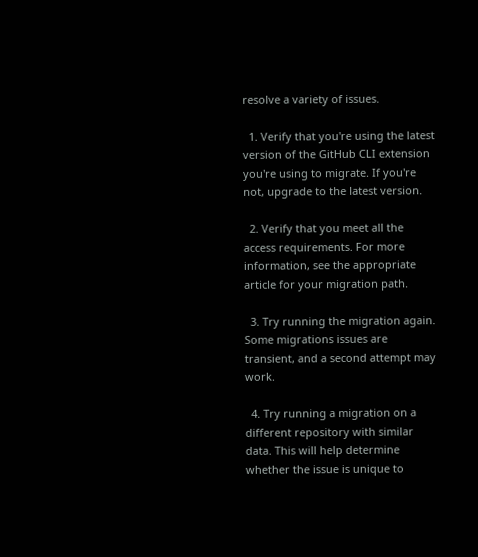resolve a variety of issues.

  1. Verify that you're using the latest version of the GitHub CLI extension you're using to migrate. If you're not, upgrade to the latest version.

  2. Verify that you meet all the access requirements. For more information, see the appropriate article for your migration path.

  3. Try running the migration again. Some migrations issues are transient, and a second attempt may work.

  4. Try running a migration on a different repository with similar data. This will help determine whether the issue is unique to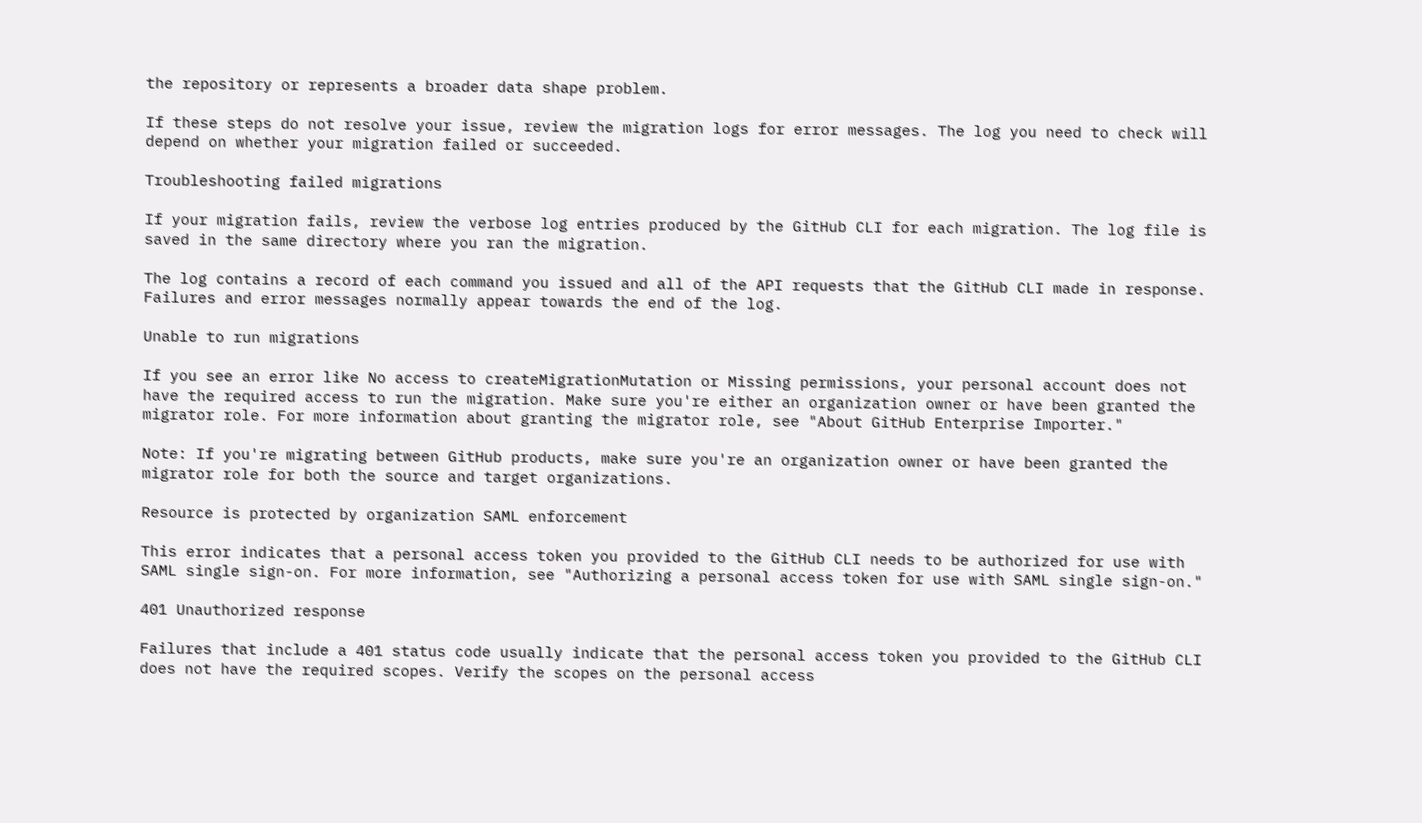the repository or represents a broader data shape problem.

If these steps do not resolve your issue, review the migration logs for error messages. The log you need to check will depend on whether your migration failed or succeeded.

Troubleshooting failed migrations

If your migration fails, review the verbose log entries produced by the GitHub CLI for each migration. The log file is saved in the same directory where you ran the migration.

The log contains a record of each command you issued and all of the API requests that the GitHub CLI made in response. Failures and error messages normally appear towards the end of the log.

Unable to run migrations

If you see an error like No access to createMigrationMutation or Missing permissions, your personal account does not have the required access to run the migration. Make sure you're either an organization owner or have been granted the migrator role. For more information about granting the migrator role, see "About GitHub Enterprise Importer."

Note: If you're migrating between GitHub products, make sure you're an organization owner or have been granted the migrator role for both the source and target organizations.

Resource is protected by organization SAML enforcement

This error indicates that a personal access token you provided to the GitHub CLI needs to be authorized for use with SAML single sign-on. For more information, see "Authorizing a personal access token for use with SAML single sign-on."

401 Unauthorized response

Failures that include a 401 status code usually indicate that the personal access token you provided to the GitHub CLI does not have the required scopes. Verify the scopes on the personal access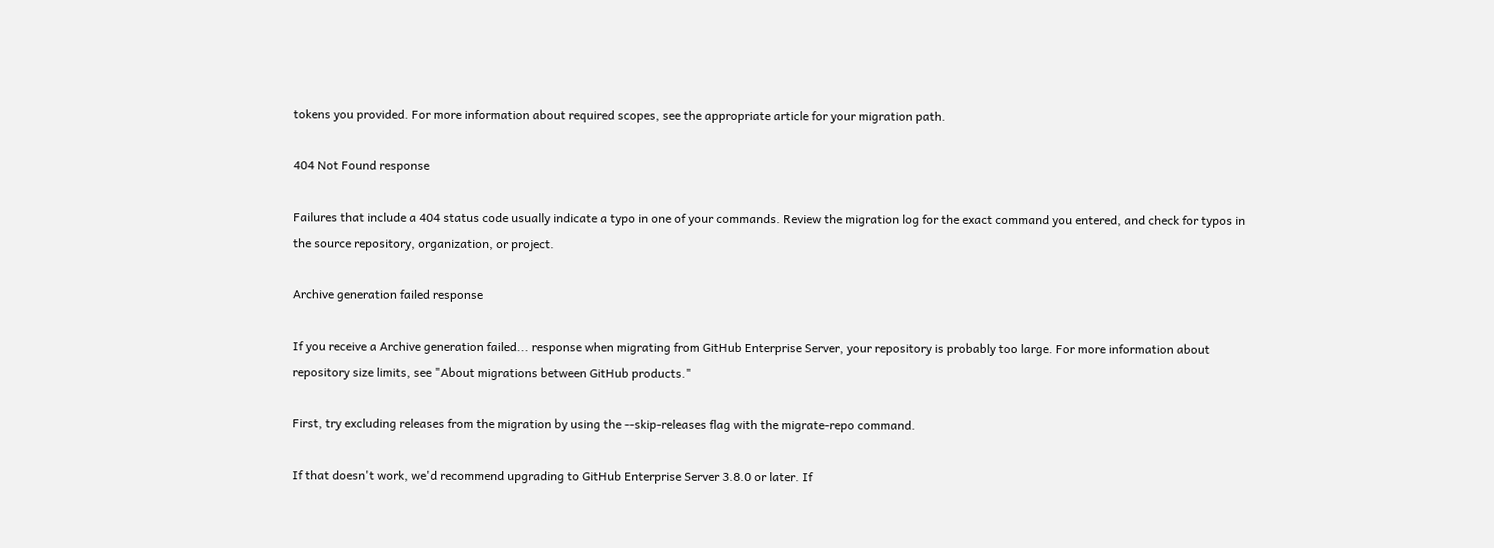tokens you provided. For more information about required scopes, see the appropriate article for your migration path.

404 Not Found response

Failures that include a 404 status code usually indicate a typo in one of your commands. Review the migration log for the exact command you entered, and check for typos in the source repository, organization, or project.

Archive generation failed response

If you receive a Archive generation failed... response when migrating from GitHub Enterprise Server, your repository is probably too large. For more information about repository size limits, see "About migrations between GitHub products."

First, try excluding releases from the migration by using the --skip-releases flag with the migrate-repo command.

If that doesn't work, we'd recommend upgrading to GitHub Enterprise Server 3.8.0 or later. If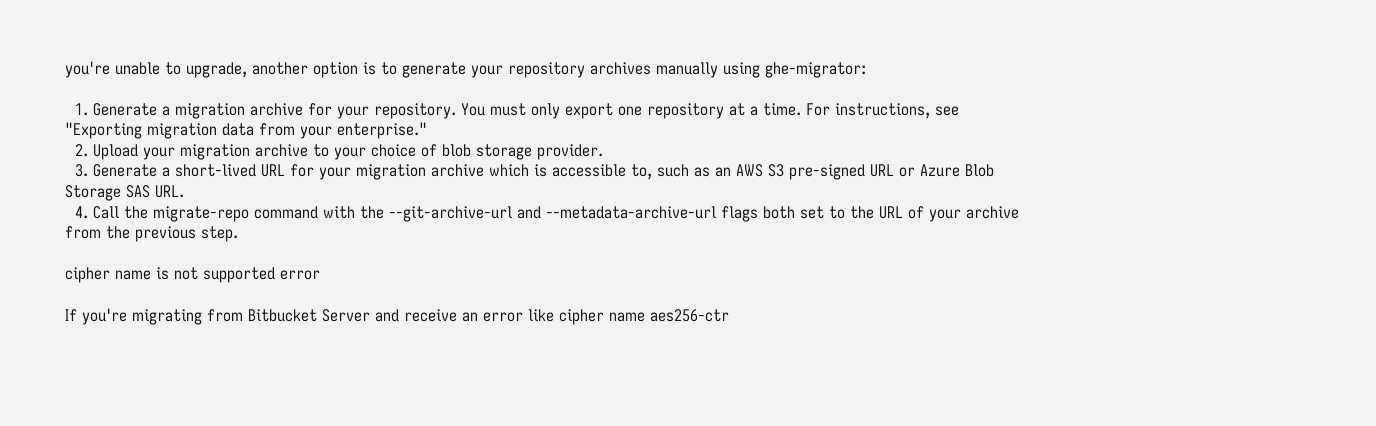you're unable to upgrade, another option is to generate your repository archives manually using ghe-migrator:

  1. Generate a migration archive for your repository. You must only export one repository at a time. For instructions, see "Exporting migration data from your enterprise."
  2. Upload your migration archive to your choice of blob storage provider.
  3. Generate a short-lived URL for your migration archive which is accessible to, such as an AWS S3 pre-signed URL or Azure Blob Storage SAS URL.
  4. Call the migrate-repo command with the --git-archive-url and --metadata-archive-url flags both set to the URL of your archive from the previous step.

cipher name is not supported error

If you're migrating from Bitbucket Server and receive an error like cipher name aes256-ctr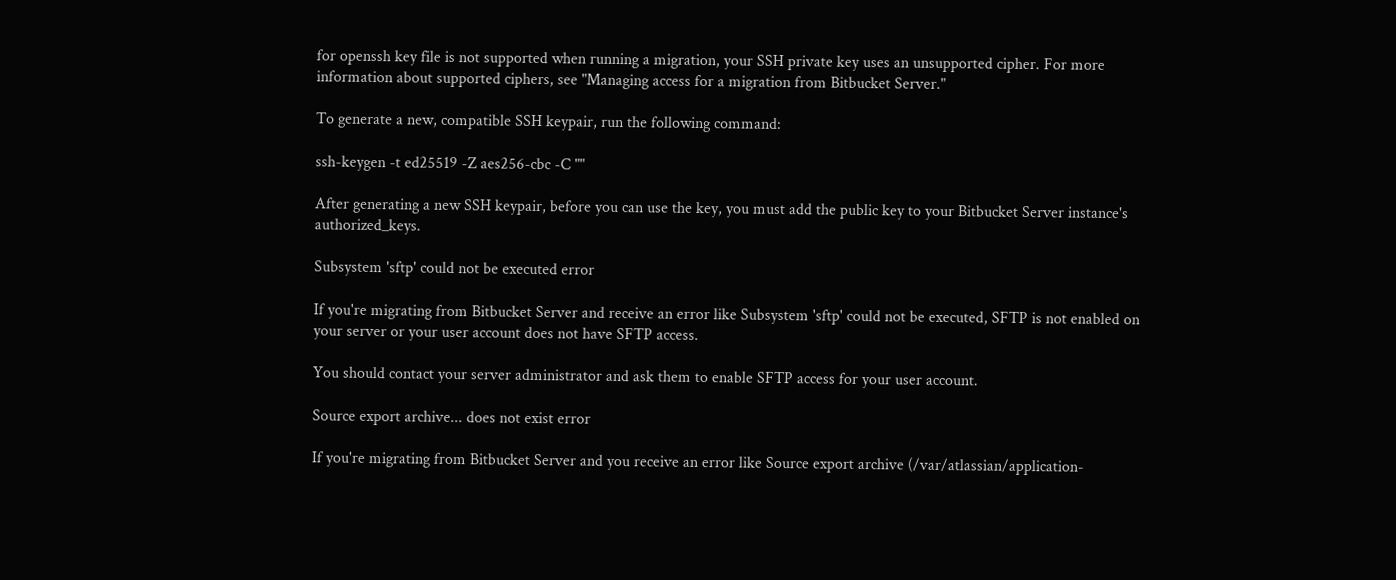for openssh key file is not supported when running a migration, your SSH private key uses an unsupported cipher. For more information about supported ciphers, see "Managing access for a migration from Bitbucket Server."

To generate a new, compatible SSH keypair, run the following command:

ssh-keygen -t ed25519 -Z aes256-cbc -C ""

After generating a new SSH keypair, before you can use the key, you must add the public key to your Bitbucket Server instance's authorized_keys.

Subsystem 'sftp' could not be executed error

If you're migrating from Bitbucket Server and receive an error like Subsystem 'sftp' could not be executed, SFTP is not enabled on your server or your user account does not have SFTP access.

You should contact your server administrator and ask them to enable SFTP access for your user account.

Source export archive... does not exist error

If you're migrating from Bitbucket Server and you receive an error like Source export archive (/var/atlassian/application-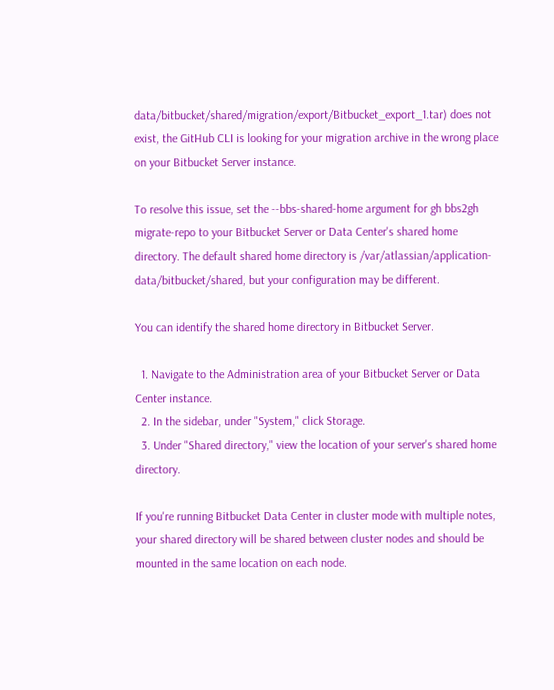data/bitbucket/shared/migration/export/Bitbucket_export_1.tar) does not exist, the GitHub CLI is looking for your migration archive in the wrong place on your Bitbucket Server instance.

To resolve this issue, set the --bbs-shared-home argument for gh bbs2gh migrate-repo to your Bitbucket Server or Data Center's shared home directory. The default shared home directory is /var/atlassian/application-data/bitbucket/shared, but your configuration may be different.

You can identify the shared home directory in Bitbucket Server.

  1. Navigate to the Administration area of your Bitbucket Server or Data Center instance.
  2. In the sidebar, under "System," click Storage.
  3. Under "Shared directory," view the location of your server's shared home directory.

If you're running Bitbucket Data Center in cluster mode with multiple notes, your shared directory will be shared between cluster nodes and should be mounted in the same location on each node.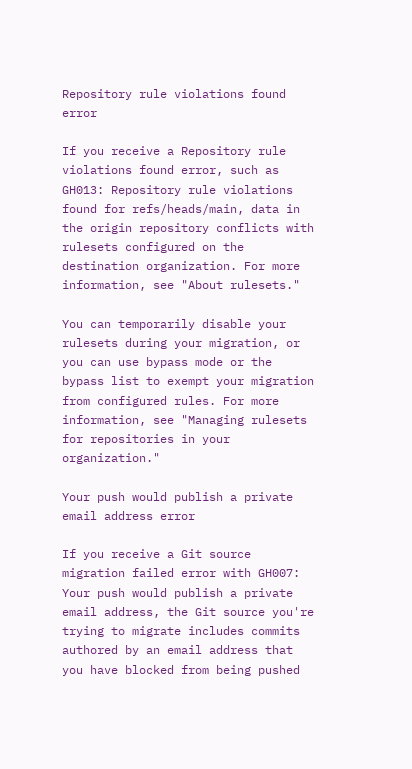Repository rule violations found error

If you receive a Repository rule violations found error, such as GH013: Repository rule violations found for refs/heads/main, data in the origin repository conflicts with rulesets configured on the destination organization. For more information, see "About rulesets."

You can temporarily disable your rulesets during your migration, or you can use bypass mode or the bypass list to exempt your migration from configured rules. For more information, see "Managing rulesets for repositories in your organization."

Your push would publish a private email address error

If you receive a Git source migration failed error with GH007: Your push would publish a private email address, the Git source you're trying to migrate includes commits authored by an email address that you have blocked from being pushed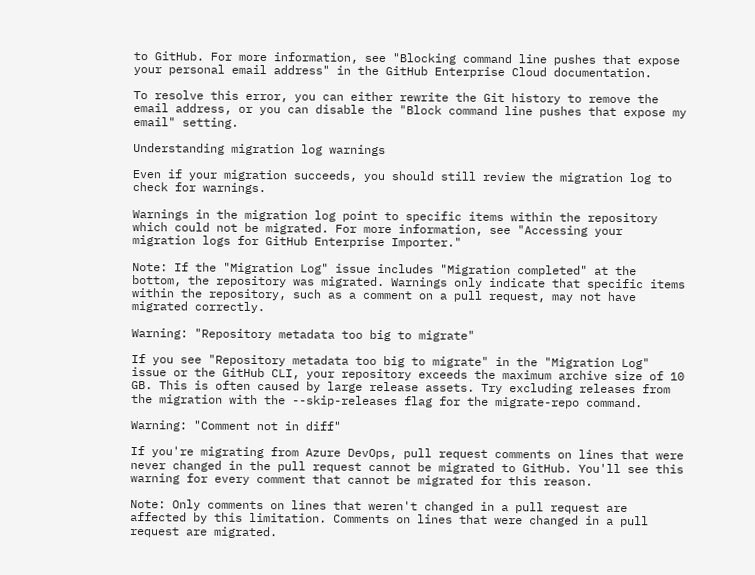to GitHub. For more information, see "Blocking command line pushes that expose your personal email address" in the GitHub Enterprise Cloud documentation.

To resolve this error, you can either rewrite the Git history to remove the email address, or you can disable the "Block command line pushes that expose my email" setting.

Understanding migration log warnings

Even if your migration succeeds, you should still review the migration log to check for warnings.

Warnings in the migration log point to specific items within the repository which could not be migrated. For more information, see "Accessing your migration logs for GitHub Enterprise Importer."

Note: If the "Migration Log" issue includes "Migration completed" at the bottom, the repository was migrated. Warnings only indicate that specific items within the repository, such as a comment on a pull request, may not have migrated correctly.

Warning: "Repository metadata too big to migrate"

If you see "Repository metadata too big to migrate" in the "Migration Log" issue or the GitHub CLI, your repository exceeds the maximum archive size of 10 GB. This is often caused by large release assets. Try excluding releases from the migration with the --skip-releases flag for the migrate-repo command.

Warning: "Comment not in diff"

If you're migrating from Azure DevOps, pull request comments on lines that were never changed in the pull request cannot be migrated to GitHub. You'll see this warning for every comment that cannot be migrated for this reason.

Note: Only comments on lines that weren't changed in a pull request are affected by this limitation. Comments on lines that were changed in a pull request are migrated.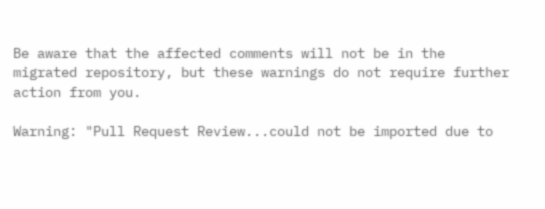Be aware that the affected comments will not be in the migrated repository, but these warnings do not require further action from you.

Warning: "Pull Request Review...could not be imported due to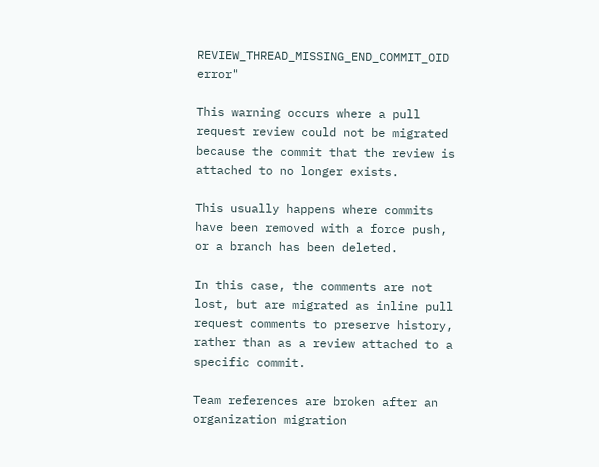REVIEW_THREAD_MISSING_END_COMMIT_OID error"

This warning occurs where a pull request review could not be migrated because the commit that the review is attached to no longer exists.

This usually happens where commits have been removed with a force push, or a branch has been deleted.

In this case, the comments are not lost, but are migrated as inline pull request comments to preserve history, rather than as a review attached to a specific commit.

Team references are broken after an organization migration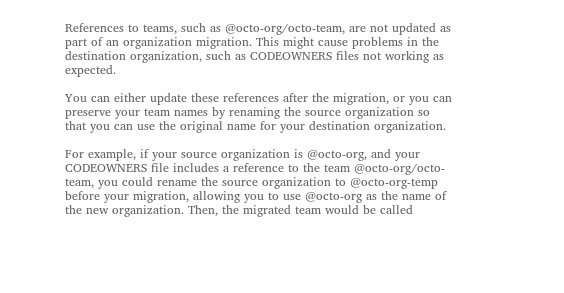References to teams, such as @octo-org/octo-team, are not updated as part of an organization migration. This might cause problems in the destination organization, such as CODEOWNERS files not working as expected.

You can either update these references after the migration, or you can preserve your team names by renaming the source organization so that you can use the original name for your destination organization.

For example, if your source organization is @octo-org, and your CODEOWNERS file includes a reference to the team @octo-org/octo-team, you could rename the source organization to @octo-org-temp before your migration, allowing you to use @octo-org as the name of the new organization. Then, the migrated team would be called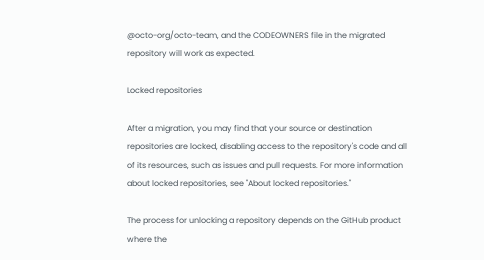@octo-org/octo-team, and the CODEOWNERS file in the migrated repository will work as expected.

Locked repositories

After a migration, you may find that your source or destination repositories are locked, disabling access to the repository's code and all of its resources, such as issues and pull requests. For more information about locked repositories, see "About locked repositories."

The process for unlocking a repository depends on the GitHub product where the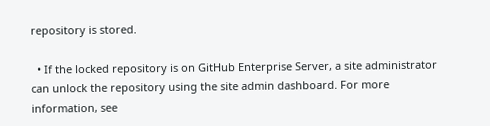repository is stored.

  • If the locked repository is on GitHub Enterprise Server, a site administrator can unlock the repository using the site admin dashboard. For more information, see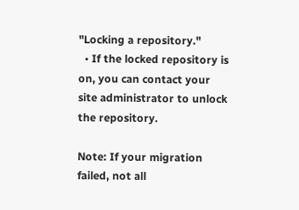"Locking a repository."
  • If the locked repository is on, you can contact your site administrator to unlock the repository.

Note: If your migration failed, not all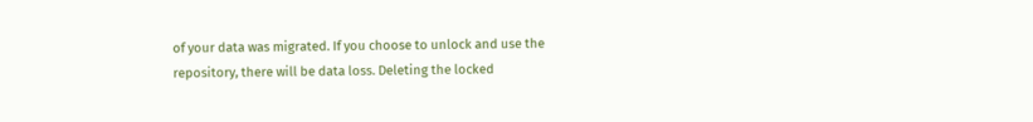of your data was migrated. If you choose to unlock and use the repository, there will be data loss. Deleting the locked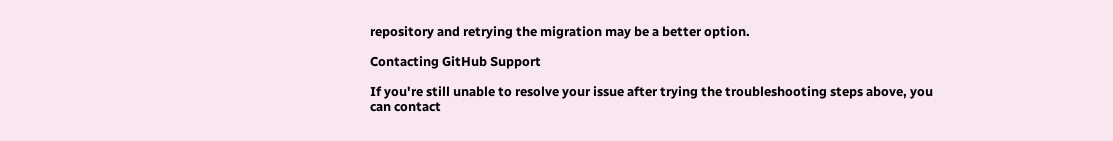repository and retrying the migration may be a better option.

Contacting GitHub Support

If you're still unable to resolve your issue after trying the troubleshooting steps above, you can contact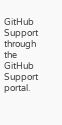GitHub Support through the GitHub Support portal.